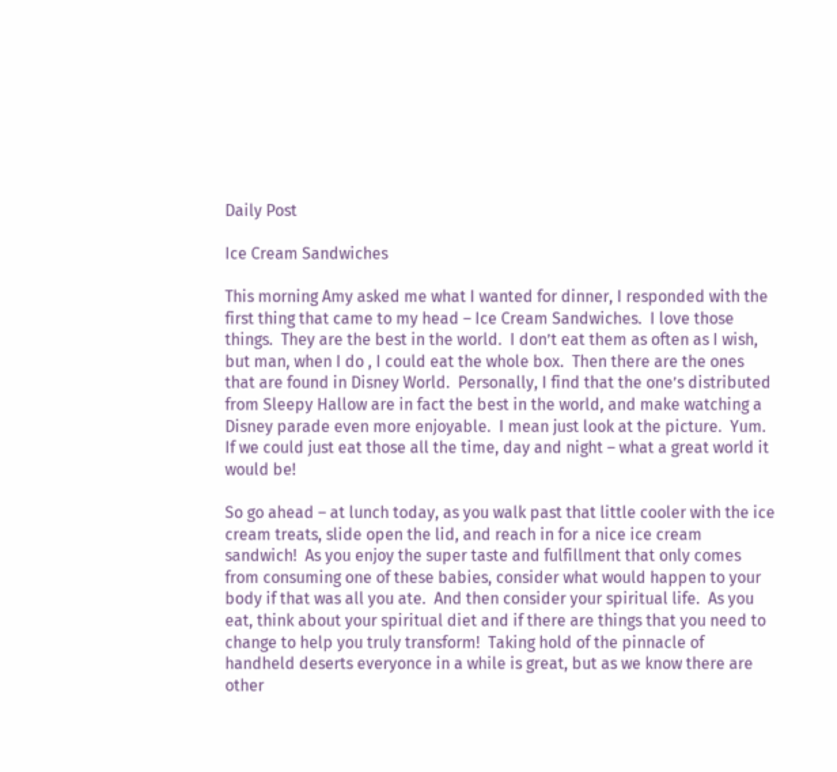Daily Post

Ice Cream Sandwiches

This morning Amy asked me what I wanted for dinner, I responded with the first thing that came to my head – Ice Cream Sandwiches.  I love those things.  They are the best in the world.  I don’t eat them as often as I wish, but man, when I do , I could eat the whole box.  Then there are the ones that are found in Disney World.  Personally, I find that the one’s distributed from Sleepy Hallow are in fact the best in the world, and make watching a Disney parade even more enjoyable.  I mean just look at the picture.  Yum.  If we could just eat those all the time, day and night – what a great world it would be!

So go ahead – at lunch today, as you walk past that little cooler with the ice cream treats, slide open the lid, and reach in for a nice ice cream sandwich!  As you enjoy the super taste and fulfillment that only comes from consuming one of these babies, consider what would happen to your body if that was all you ate.  And then consider your spiritual life.  As you eat, think about your spiritual diet and if there are things that you need to change to help you truly transform!  Taking hold of the pinnacle of handheld deserts everyonce in a while is great, but as we know there are other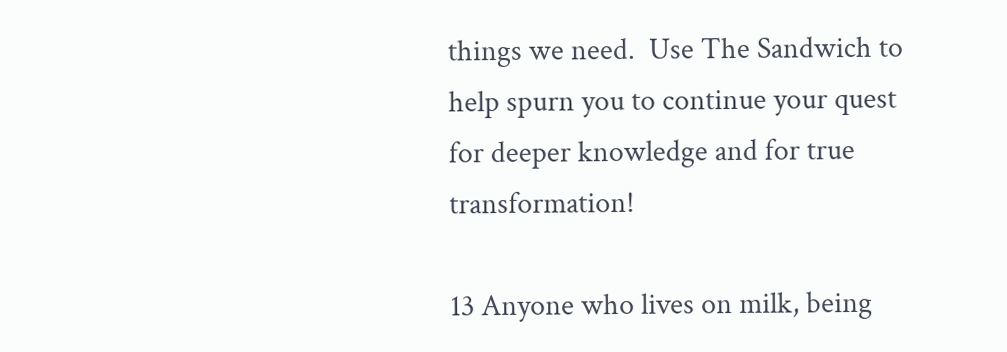things we need.  Use The Sandwich to help spurn you to continue your quest for deeper knowledge and for true transformation!

13 Anyone who lives on milk, being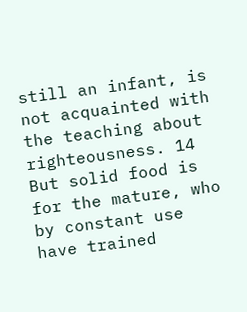still an infant, is not acquainted with the teaching about righteousness. 14 But solid food is for the mature, who by constant use have trained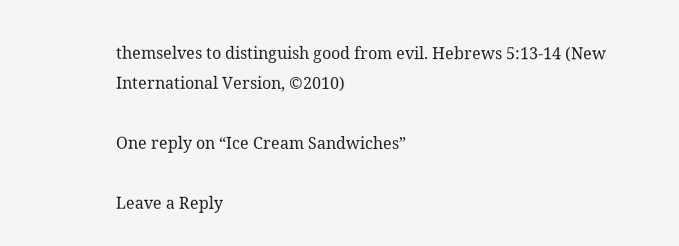themselves to distinguish good from evil. Hebrews 5:13-14 (New International Version, ©2010)

One reply on “Ice Cream Sandwiches”

Leave a Reply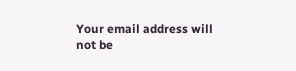Your email address will not be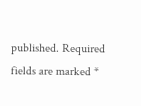published. Required fields are marked *